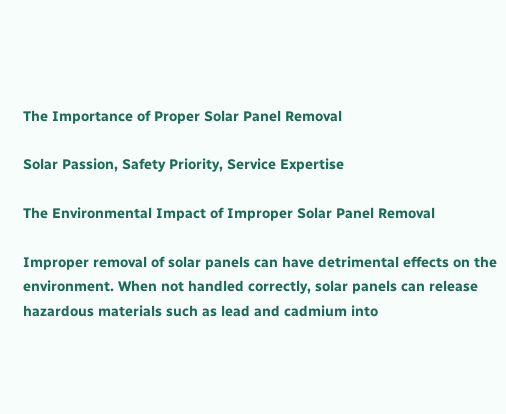The Importance of Proper Solar Panel Removal

Solar Passion, Safety Priority, Service Expertise

The Environmental Impact of Improper Solar Panel Removal

Improper removal of solar panels can have detrimental effects on the environment. When not handled correctly, solar panels can release hazardous materials such as lead and cadmium into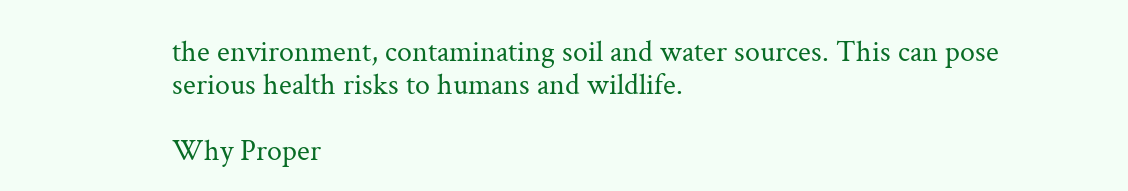the environment, contaminating soil and water sources. This can pose serious health risks to humans and wildlife.

Why Proper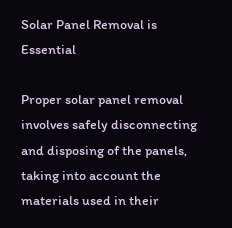Solar Panel Removal is Essential

Proper solar panel removal involves safely disconnecting and disposing of the panels, taking into account the materials used in their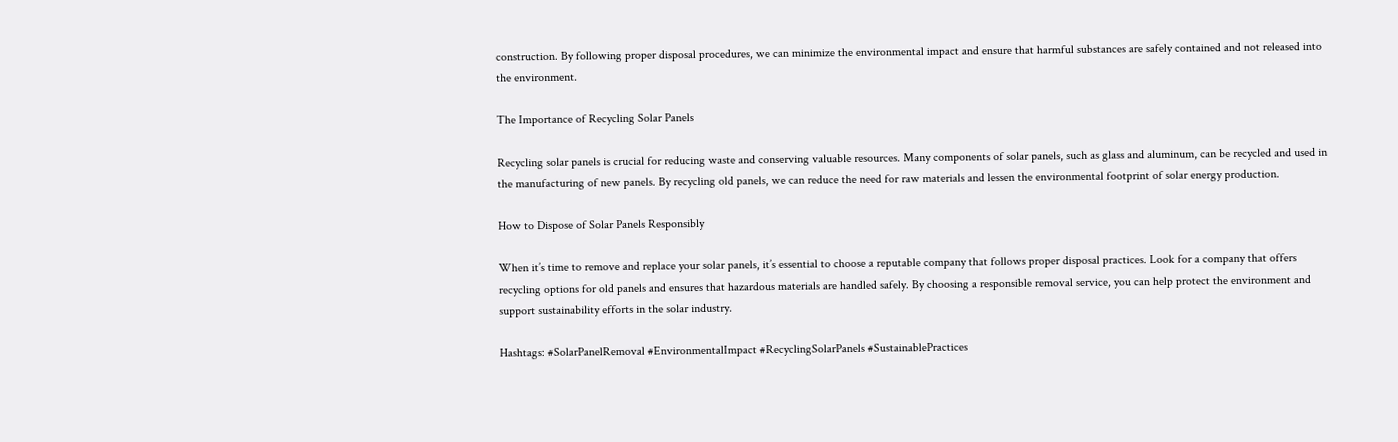construction. By following proper disposal procedures, we can minimize the environmental impact and ensure that harmful substances are safely contained and not released into the environment.

The Importance of Recycling Solar Panels

Recycling solar panels is crucial for reducing waste and conserving valuable resources. Many components of solar panels, such as glass and aluminum, can be recycled and used in the manufacturing of new panels. By recycling old panels, we can reduce the need for raw materials and lessen the environmental footprint of solar energy production.

How to Dispose of Solar Panels Responsibly

When it’s time to remove and replace your solar panels, it’s essential to choose a reputable company that follows proper disposal practices. Look for a company that offers recycling options for old panels and ensures that hazardous materials are handled safely. By choosing a responsible removal service, you can help protect the environment and support sustainability efforts in the solar industry.

Hashtags: #SolarPanelRemoval #EnvironmentalImpact #RecyclingSolarPanels #SustainablePractices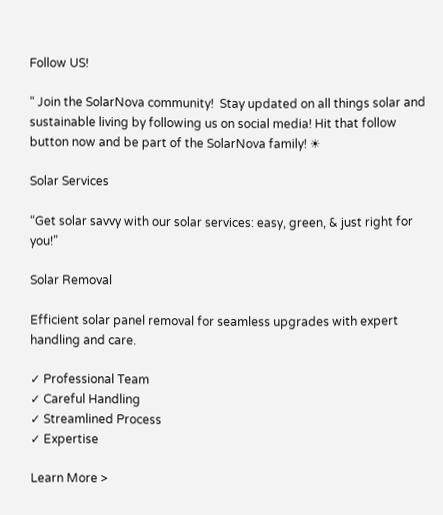Follow US!

“ Join the SolarNova community!  Stay updated on all things solar and sustainable living by following us on social media! Hit that follow button now and be part of the SolarNova family! ☀

Solar Services

“Get solar savvy with our solar services: easy, green, & just right for you!”

Solar Removal

Efficient solar panel removal for seamless upgrades with expert handling and care.

✓ Professional Team
✓ Careful Handling
✓ Streamlined Process
✓ Expertise

Learn More >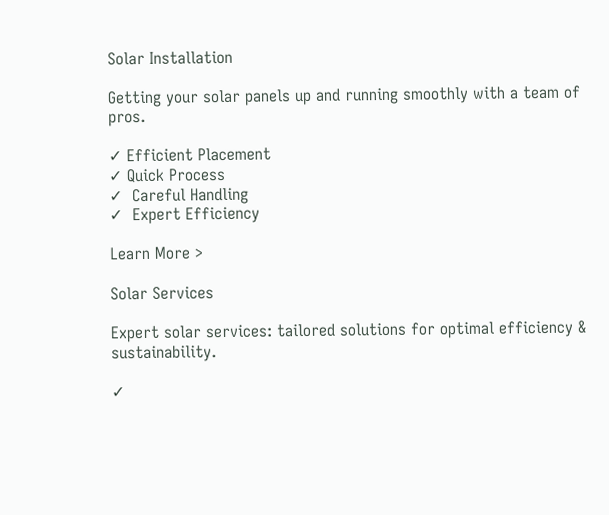Solar Installation

Getting your solar panels up and running smoothly with a team of pros.

✓ Efficient Placement
✓ Quick Process
✓  Careful Handling
✓  Expert Efficiency

Learn More >

Solar Services

Expert solar services: tailored solutions for optimal efficiency & sustainability.

✓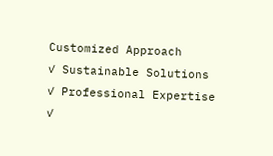Customized Approach
✓ Sustainable Solutions
✓ Professional Expertise
✓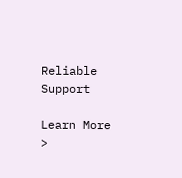Reliable Support

Learn More >